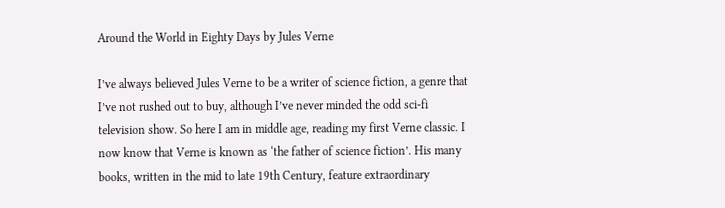Around the World in Eighty Days by Jules Verne

I’ve always believed Jules Verne to be a writer of science fiction, a genre that I’ve not rushed out to buy, although I’ve never minded the odd sci-fi television show. So here I am in middle age, reading my first Verne classic. I now know that Verne is known as ‘the father of science fiction’. His many books, written in the mid to late 19th Century, feature extraordinary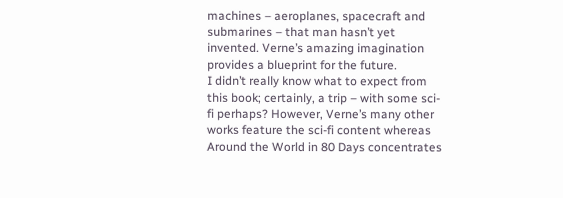machines – aeroplanes, spacecraft and submarines – that man hasn’t yet invented. Verne’s amazing imagination provides a blueprint for the future.
I didn’t really know what to expect from this book; certainly, a trip – with some sci-fi perhaps? However, Verne’s many other works feature the sci-fi content whereas Around the World in 80 Days concentrates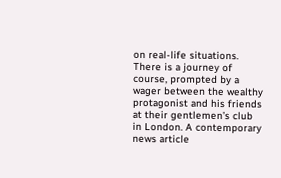on real-life situations. There is a journey of course, prompted by a wager between the wealthy protagonist and his friends at their gentlemen’s club in London. A contemporary news article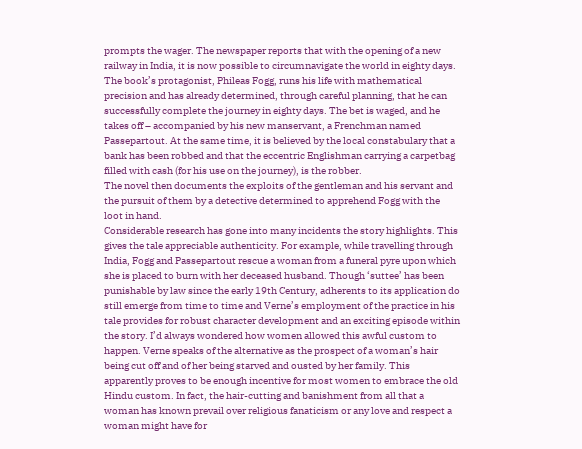prompts the wager. The newspaper reports that with the opening of a new railway in India, it is now possible to circumnavigate the world in eighty days. The book’s protagonist, Phileas Fogg, runs his life with mathematical precision and has already determined, through careful planning, that he can successfully complete the journey in eighty days. The bet is waged, and he takes off – accompanied by his new manservant, a Frenchman named Passepartout. At the same time, it is believed by the local constabulary that a bank has been robbed and that the eccentric Englishman carrying a carpetbag filled with cash (for his use on the journey), is the robber.
The novel then documents the exploits of the gentleman and his servant and the pursuit of them by a detective determined to apprehend Fogg with the loot in hand.
Considerable research has gone into many incidents the story highlights. This gives the tale appreciable authenticity. For example, while travelling through India, Fogg and Passepartout rescue a woman from a funeral pyre upon which she is placed to burn with her deceased husband. Though ‘suttee’ has been punishable by law since the early 19th Century, adherents to its application do still emerge from time to time and Verne’s employment of the practice in his tale provides for robust character development and an exciting episode within the story. I’d always wondered how women allowed this awful custom to happen. Verne speaks of the alternative as the prospect of a woman’s hair being cut off and of her being starved and ousted by her family. This apparently proves to be enough incentive for most women to embrace the old Hindu custom. In fact, the hair-cutting and banishment from all that a woman has known prevail over religious fanaticism or any love and respect a woman might have for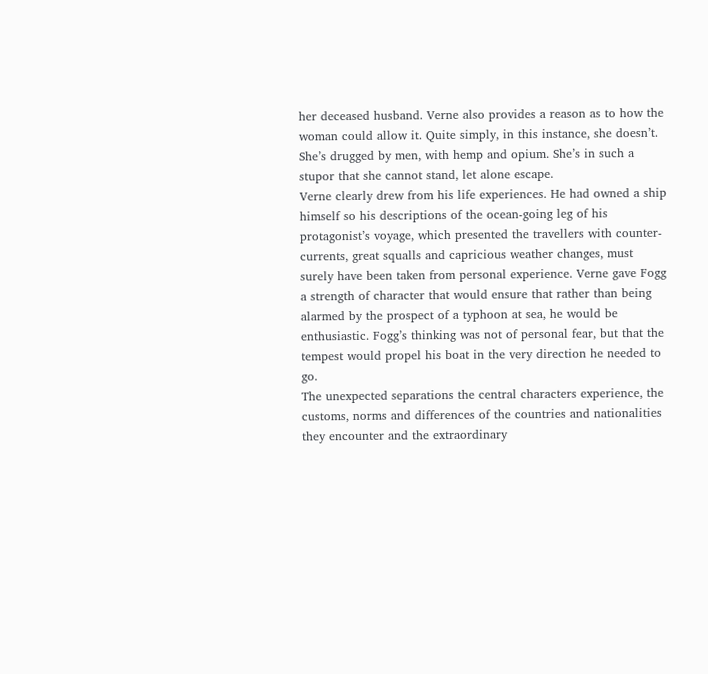her deceased husband. Verne also provides a reason as to how the woman could allow it. Quite simply, in this instance, she doesn’t. She’s drugged by men, with hemp and opium. She’s in such a stupor that she cannot stand, let alone escape.
Verne clearly drew from his life experiences. He had owned a ship himself so his descriptions of the ocean-going leg of his protagonist’s voyage, which presented the travellers with counter-currents, great squalls and capricious weather changes, must surely have been taken from personal experience. Verne gave Fogg a strength of character that would ensure that rather than being alarmed by the prospect of a typhoon at sea, he would be enthusiastic. Fogg’s thinking was not of personal fear, but that the tempest would propel his boat in the very direction he needed to go.
The unexpected separations the central characters experience, the customs, norms and differences of the countries and nationalities they encounter and the extraordinary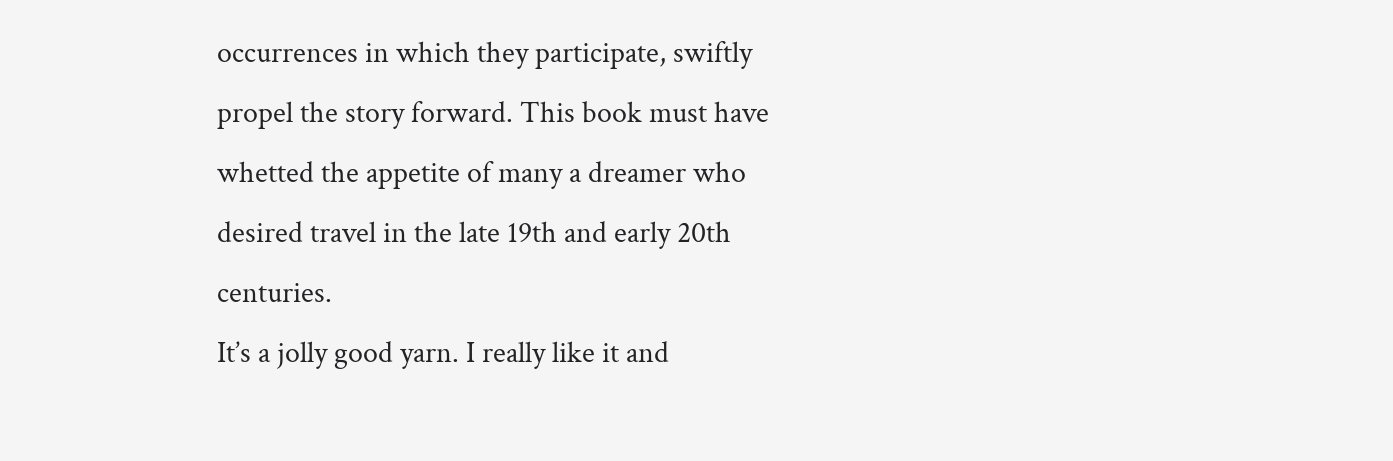occurrences in which they participate, swiftly propel the story forward. This book must have whetted the appetite of many a dreamer who desired travel in the late 19th and early 20th centuries.
It’s a jolly good yarn. I really like it and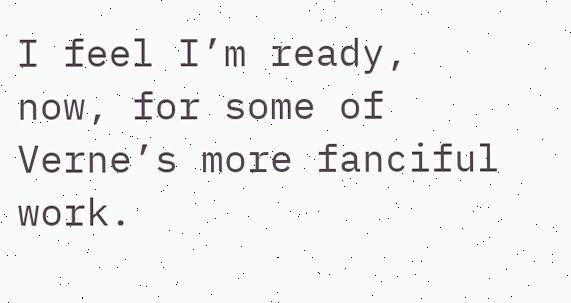I feel I’m ready, now, for some of Verne’s more fanciful work.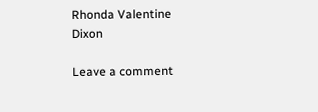Rhonda Valentine Dixon

Leave a comment